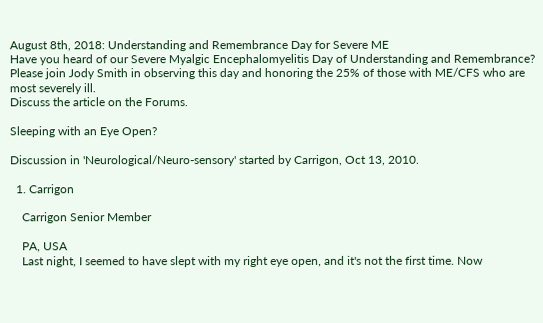August 8th, 2018: Understanding and Remembrance Day for Severe ME
Have you heard of our Severe Myalgic Encephalomyelitis Day of Understanding and Remembrance? Please join Jody Smith in observing this day and honoring the 25% of those with ME/CFS who are most severely ill.
Discuss the article on the Forums.

Sleeping with an Eye Open?

Discussion in 'Neurological/Neuro-sensory' started by Carrigon, Oct 13, 2010.

  1. Carrigon

    Carrigon Senior Member

    PA, USA
    Last night, I seemed to have slept with my right eye open, and it's not the first time. Now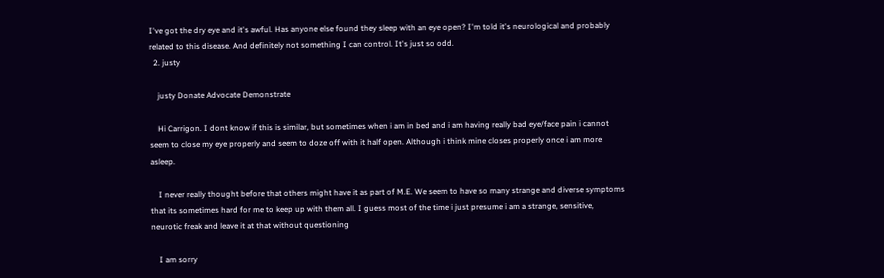I've got the dry eye and it's awful. Has anyone else found they sleep with an eye open? I'm told it's neurological and probably related to this disease. And definitely not something I can control. It's just so odd.
  2. justy

    justy Donate Advocate Demonstrate

    Hi Carrigon. I dont know if this is similar, but sometimes when i am in bed and i am having really bad eye/face pain i cannot seem to close my eye properly and seem to doze off with it half open. Although i think mine closes properly once i am more asleep.

    I never really thought before that others might have it as part of M.E. We seem to have so many strange and diverse symptoms that its sometimes hard for me to keep up with them all. I guess most of the time i just presume i am a strange, sensitive, neurotic freak and leave it at that without questioning

    I am sorry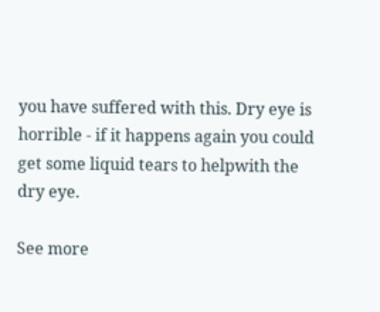you have suffered with this. Dry eye is horrible - if it happens again you could get some liquid tears to helpwith the dry eye.

See more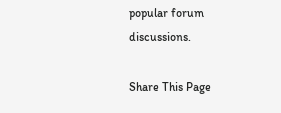popular forum discussions.

Share This Page